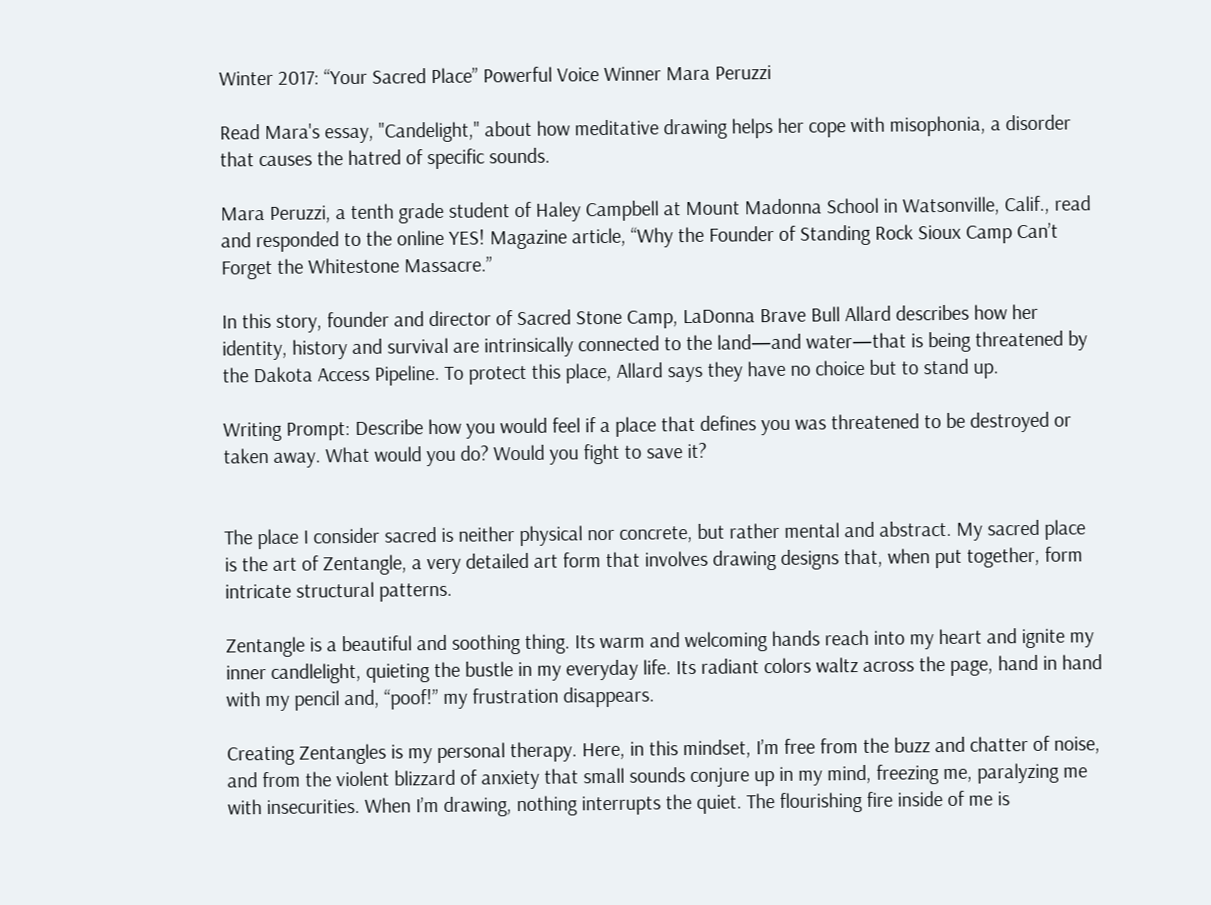Winter 2017: “Your Sacred Place” Powerful Voice Winner Mara Peruzzi

Read Mara's essay, "Candelight," about how meditative drawing helps her cope with misophonia, a disorder that causes the hatred of specific sounds.

Mara Peruzzi, a tenth grade student of Haley Campbell at Mount Madonna School in Watsonville, Calif., read and responded to the online YES! Magazine article, “Why the Founder of Standing Rock Sioux Camp Can’t Forget the Whitestone Massacre.”

In this story, founder and director of Sacred Stone Camp, LaDonna Brave Bull Allard describes how her identity, history and survival are intrinsically connected to the land—and water—that is being threatened by the Dakota Access Pipeline. To protect this place, Allard says they have no choice but to stand up.

Writing Prompt: Describe how you would feel if a place that defines you was threatened to be destroyed or taken away. What would you do? Would you fight to save it?


The place I consider sacred is neither physical nor concrete, but rather mental and abstract. My sacred place is the art of Zentangle, a very detailed art form that involves drawing designs that, when put together, form intricate structural patterns.

Zentangle is a beautiful and soothing thing. Its warm and welcoming hands reach into my heart and ignite my inner candlelight, quieting the bustle in my everyday life. Its radiant colors waltz across the page, hand in hand with my pencil and, “poof!” my frustration disappears.

Creating Zentangles is my personal therapy. Here, in this mindset, I’m free from the buzz and chatter of noise, and from the violent blizzard of anxiety that small sounds conjure up in my mind, freezing me, paralyzing me with insecurities. When I’m drawing, nothing interrupts the quiet. The flourishing fire inside of me is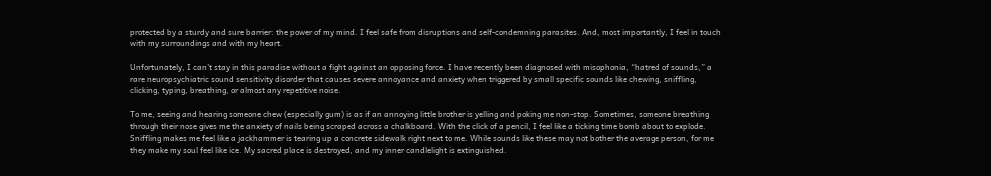protected by a sturdy and sure barrier: the power of my mind. I feel safe from disruptions and self-condemning parasites. And, most importantly, I feel in touch with my surroundings and with my heart.

Unfortunately, I can’t stay in this paradise without a fight against an opposing force. I have recently been diagnosed with misophonia, “hatred of sounds,” a rare neuropsychiatric sound sensitivity disorder that causes severe annoyance and anxiety when triggered by small specific sounds like chewing, sniffling, clicking, typing, breathing, or almost any repetitive noise.

To me, seeing and hearing someone chew (especially gum) is as if an annoying little brother is yelling and poking me non-stop. Sometimes, someone breathing through their nose gives me the anxiety of nails being scraped across a chalkboard. With the click of a pencil, I feel like a ticking time bomb about to explode. Sniffling makes me feel like a jackhammer is tearing up a concrete sidewalk right next to me. While sounds like these may not bother the average person, for me they make my soul feel like ice. My sacred place is destroyed, and my inner candlelight is extinguished.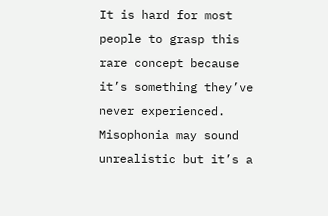It is hard for most people to grasp this rare concept because it’s something they’ve never experienced. Misophonia may sound unrealistic but it’s a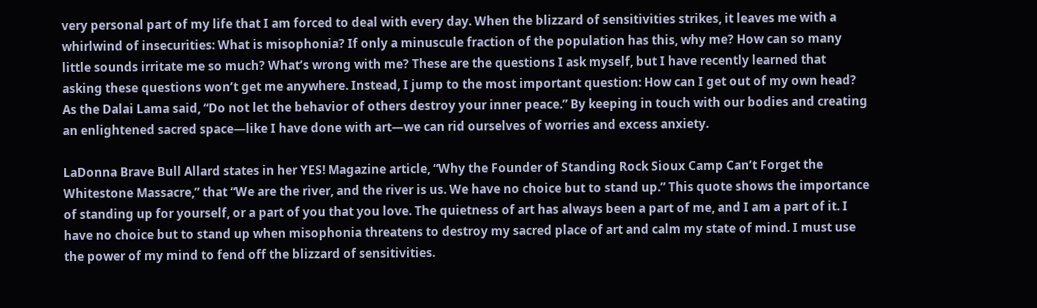very personal part of my life that I am forced to deal with every day. When the blizzard of sensitivities strikes, it leaves me with a whirlwind of insecurities: What is misophonia? If only a minuscule fraction of the population has this, why me? How can so many little sounds irritate me so much? What’s wrong with me? These are the questions I ask myself, but I have recently learned that asking these questions won’t get me anywhere. Instead, I jump to the most important question: How can I get out of my own head? As the Dalai Lama said, “Do not let the behavior of others destroy your inner peace.” By keeping in touch with our bodies and creating an enlightened sacred space—like I have done with art—we can rid ourselves of worries and excess anxiety.

LaDonna Brave Bull Allard states in her YES! Magazine article, “Why the Founder of Standing Rock Sioux Camp Can’t Forget the Whitestone Massacre,” that “We are the river, and the river is us. We have no choice but to stand up.” This quote shows the importance of standing up for yourself, or a part of you that you love. The quietness of art has always been a part of me, and I am a part of it. I have no choice but to stand up when misophonia threatens to destroy my sacred place of art and calm my state of mind. I must use the power of my mind to fend off the blizzard of sensitivities.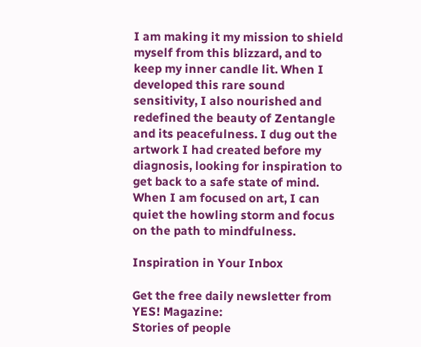I am making it my mission to shield myself from this blizzard, and to keep my inner candle lit. When I developed this rare sound sensitivity, I also nourished and redefined the beauty of Zentangle and its peacefulness. I dug out the artwork I had created before my diagnosis, looking for inspiration to get back to a safe state of mind. When I am focused on art, I can quiet the howling storm and focus on the path to mindfulness.

Inspiration in Your Inbox

Get the free daily newsletter from YES! Magazine:
Stories of people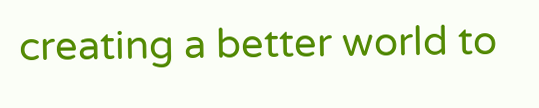creating a better world to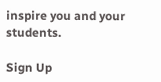inspire you and your students.

Sign Up